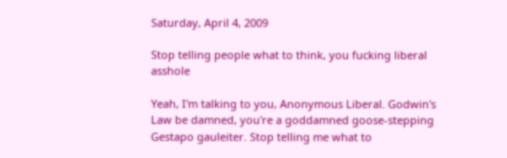Saturday, April 4, 2009

Stop telling people what to think, you fucking liberal asshole

Yeah, I'm talking to you, Anonymous Liberal. Godwin's Law be damned, you're a goddamned goose-stepping Gestapo gauleiter. Stop telling me what to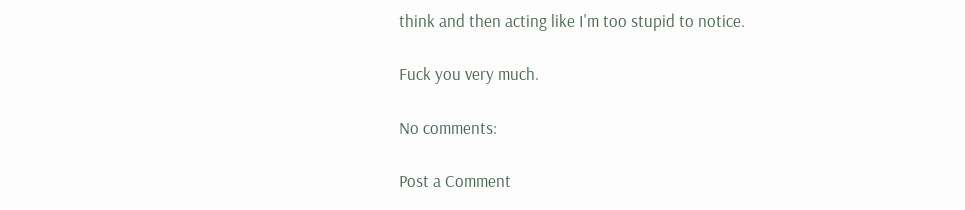think and then acting like I'm too stupid to notice.

Fuck you very much.

No comments:

Post a Comment